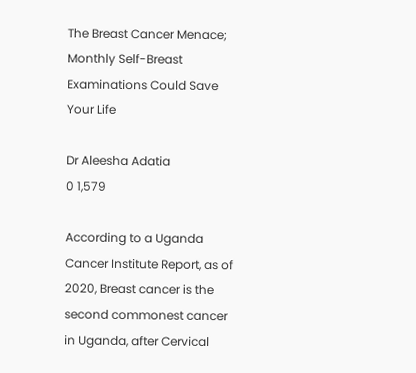The Breast Cancer Menace; Monthly Self-Breast Examinations Could Save Your Life

Dr Aleesha Adatia
0 1,579

According to a Uganda Cancer Institute Report, as of 2020, Breast cancer is the second commonest cancer in Uganda, after Cervical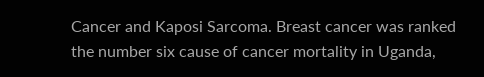Cancer and Kaposi Sarcoma. Breast cancer was ranked the number six cause of cancer mortality in Uganda,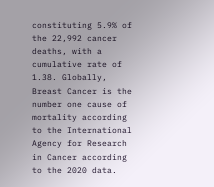constituting 5.9% of the 22,992 cancer deaths, with a cumulative rate of 1.38. Globally, Breast Cancer is the number one cause of mortality according to the International Agency for Research in Cancer according to the 2020 data.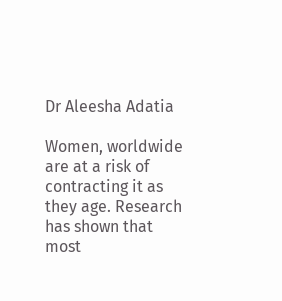Dr Aleesha Adatia

Women, worldwide are at a risk of contracting it as they age. Research has shown that most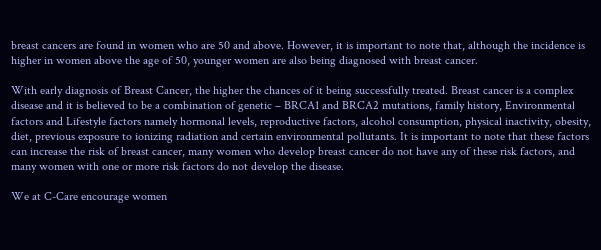breast cancers are found in women who are 50 and above. However, it is important to note that, although the incidence is higher in women above the age of 50, younger women are also being diagnosed with breast cancer.

With early diagnosis of Breast Cancer, the higher the chances of it being successfully treated. Breast cancer is a complex disease and it is believed to be a combination of genetic – BRCA1 and BRCA2 mutations, family history, Environmental factors and Lifestyle factors namely hormonal levels, reproductive factors, alcohol consumption, physical inactivity, obesity, diet, previous exposure to ionizing radiation and certain environmental pollutants. It is important to note that these factors can increase the risk of breast cancer, many women who develop breast cancer do not have any of these risk factors, and many women with one or more risk factors do not develop the disease.

We at C-Care encourage women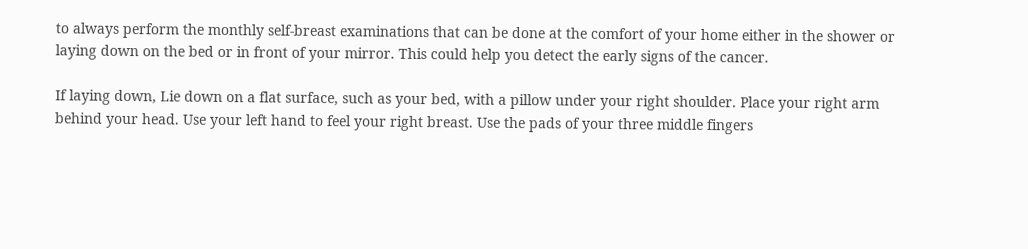to always perform the monthly self-breast examinations that can be done at the comfort of your home either in the shower or laying down on the bed or in front of your mirror. This could help you detect the early signs of the cancer.

If laying down, Lie down on a flat surface, such as your bed, with a pillow under your right shoulder. Place your right arm behind your head. Use your left hand to feel your right breast. Use the pads of your three middle fingers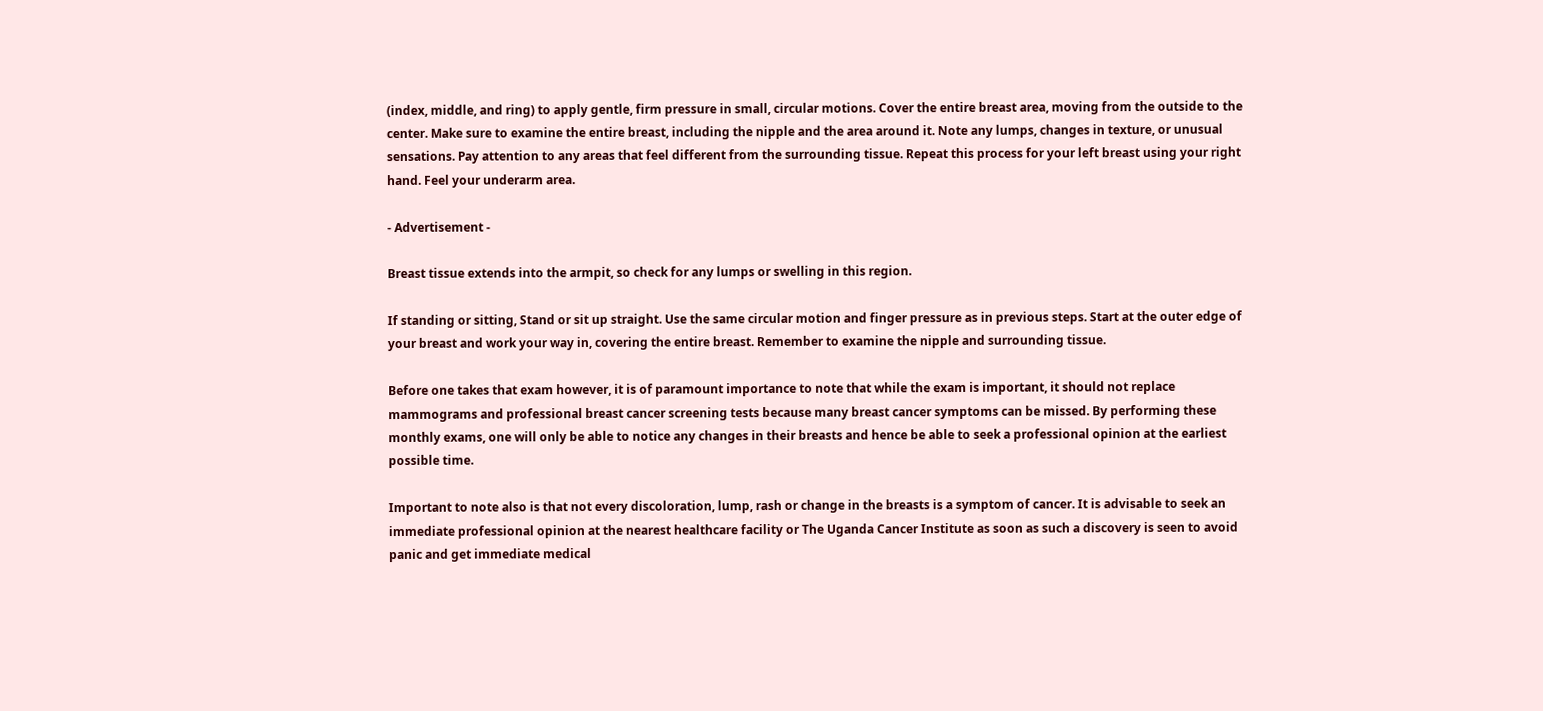(index, middle, and ring) to apply gentle, firm pressure in small, circular motions. Cover the entire breast area, moving from the outside to the center. Make sure to examine the entire breast, including the nipple and the area around it. Note any lumps, changes in texture, or unusual sensations. Pay attention to any areas that feel different from the surrounding tissue. Repeat this process for your left breast using your right hand. Feel your underarm area.

- Advertisement -

Breast tissue extends into the armpit, so check for any lumps or swelling in this region.

If standing or sitting, Stand or sit up straight. Use the same circular motion and finger pressure as in previous steps. Start at the outer edge of your breast and work your way in, covering the entire breast. Remember to examine the nipple and surrounding tissue.

Before one takes that exam however, it is of paramount importance to note that while the exam is important, it should not replace mammograms and professional breast cancer screening tests because many breast cancer symptoms can be missed. By performing these monthly exams, one will only be able to notice any changes in their breasts and hence be able to seek a professional opinion at the earliest possible time.

Important to note also is that not every discoloration, lump, rash or change in the breasts is a symptom of cancer. It is advisable to seek an immediate professional opinion at the nearest healthcare facility or The Uganda Cancer Institute as soon as such a discovery is seen to avoid panic and get immediate medical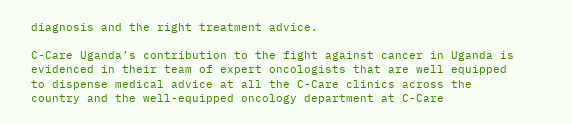diagnosis and the right treatment advice.

C-Care Uganda’s contribution to the fight against cancer in Uganda is evidenced in their team of expert oncologists that are well equipped to dispense medical advice at all the C-Care clinics across the country and the well-equipped oncology department at C-Care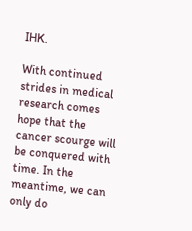IHK.

With continued strides in medical research comes hope that the cancer scourge will be conquered with time. In the meantime, we can only do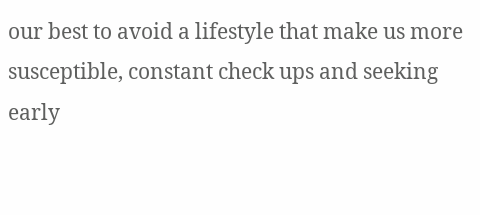our best to avoid a lifestyle that make us more susceptible, constant check ups and seeking early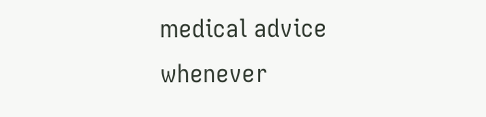medical advice whenever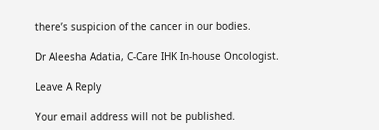there’s suspicion of the cancer in our bodies.

Dr Aleesha Adatia, C-Care IHK In-house Oncologist.

Leave A Reply

Your email address will not be published.